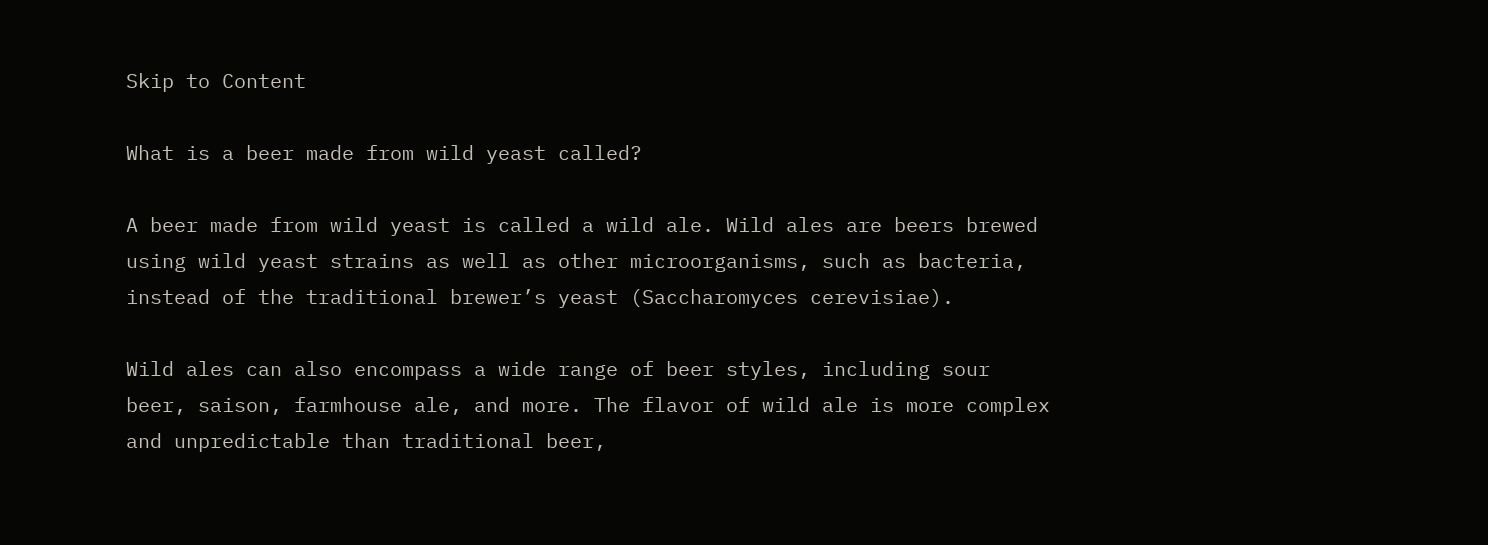Skip to Content

What is a beer made from wild yeast called?

A beer made from wild yeast is called a wild ale. Wild ales are beers brewed using wild yeast strains as well as other microorganisms, such as bacteria, instead of the traditional brewer’s yeast (Saccharomyces cerevisiae).

Wild ales can also encompass a wide range of beer styles, including sour beer, saison, farmhouse ale, and more. The flavor of wild ale is more complex and unpredictable than traditional beer,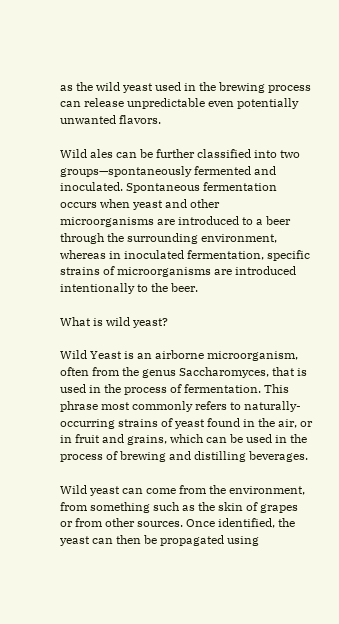as the wild yeast used in the brewing process can release unpredictable even potentially unwanted flavors.

Wild ales can be further classified into two groups—spontaneously fermented and inoculated. Spontaneous fermentation occurs when yeast and other microorganisms are introduced to a beer through the surrounding environment, whereas in inoculated fermentation, specific strains of microorganisms are introduced intentionally to the beer.

What is wild yeast?

Wild Yeast is an airborne microorganism, often from the genus Saccharomyces, that is used in the process of fermentation. This phrase most commonly refers to naturally-occurring strains of yeast found in the air, or in fruit and grains, which can be used in the process of brewing and distilling beverages.

Wild yeast can come from the environment, from something such as the skin of grapes or from other sources. Once identified, the yeast can then be propagated using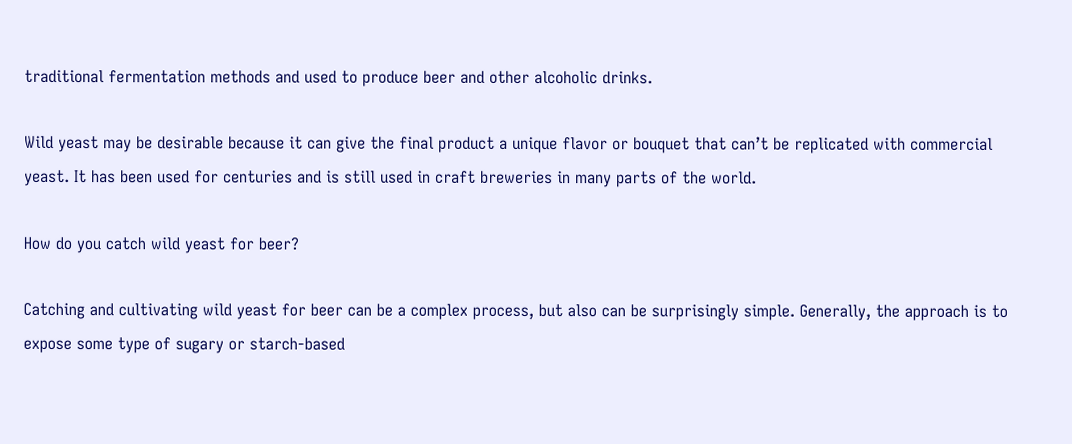traditional fermentation methods and used to produce beer and other alcoholic drinks.

Wild yeast may be desirable because it can give the final product a unique flavor or bouquet that can’t be replicated with commercial yeast. It has been used for centuries and is still used in craft breweries in many parts of the world.

How do you catch wild yeast for beer?

Catching and cultivating wild yeast for beer can be a complex process, but also can be surprisingly simple. Generally, the approach is to expose some type of sugary or starch-based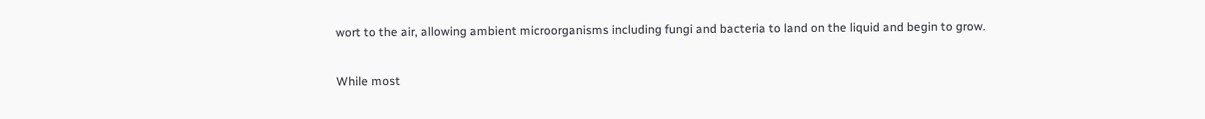wort to the air, allowing ambient microorganisms including fungi and bacteria to land on the liquid and begin to grow.

While most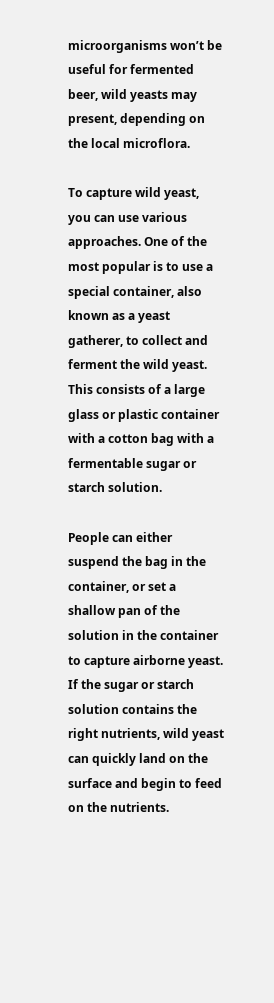microorganisms won’t be useful for fermented beer, wild yeasts may present, depending on the local microflora.

To capture wild yeast, you can use various approaches. One of the most popular is to use a special container, also known as a yeast gatherer, to collect and ferment the wild yeast. This consists of a large glass or plastic container with a cotton bag with a fermentable sugar or starch solution.

People can either suspend the bag in the container, or set a shallow pan of the solution in the container to capture airborne yeast. If the sugar or starch solution contains the right nutrients, wild yeast can quickly land on the surface and begin to feed on the nutrients.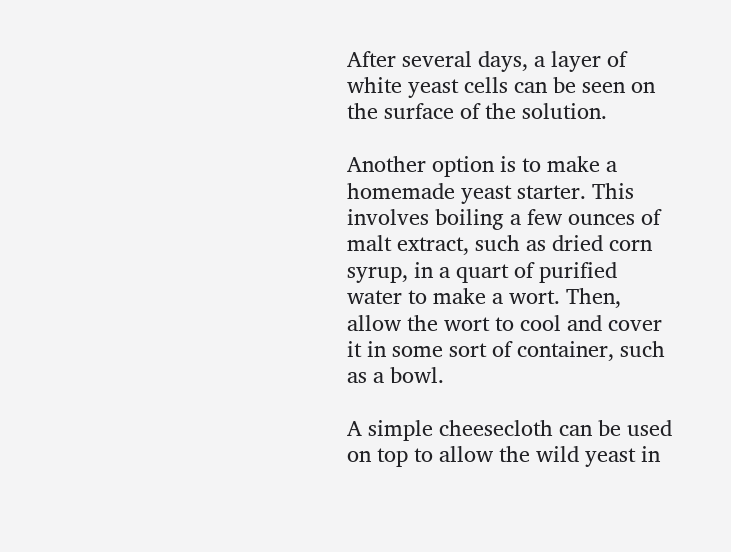After several days, a layer of white yeast cells can be seen on the surface of the solution.

Another option is to make a homemade yeast starter. This involves boiling a few ounces of malt extract, such as dried corn syrup, in a quart of purified water to make a wort. Then, allow the wort to cool and cover it in some sort of container, such as a bowl.

A simple cheesecloth can be used on top to allow the wild yeast in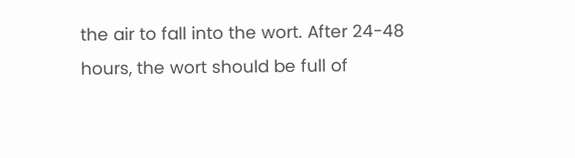the air to fall into the wort. After 24-48 hours, the wort should be full of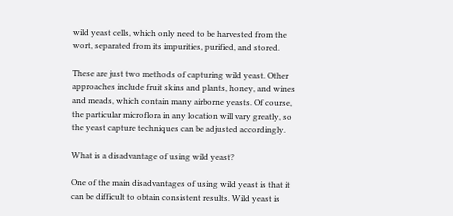wild yeast cells, which only need to be harvested from the wort, separated from its impurities, purified, and stored.

These are just two methods of capturing wild yeast. Other approaches include fruit skins and plants, honey, and wines and meads, which contain many airborne yeasts. Of course, the particular microflora in any location will vary greatly, so the yeast capture techniques can be adjusted accordingly.

What is a disadvantage of using wild yeast?

One of the main disadvantages of using wild yeast is that it can be difficult to obtain consistent results. Wild yeast is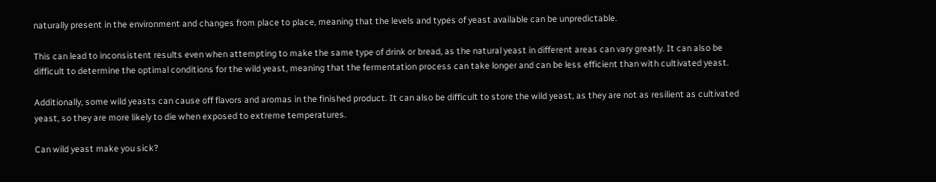naturally present in the environment and changes from place to place, meaning that the levels and types of yeast available can be unpredictable.

This can lead to inconsistent results even when attempting to make the same type of drink or bread, as the natural yeast in different areas can vary greatly. It can also be difficult to determine the optimal conditions for the wild yeast, meaning that the fermentation process can take longer and can be less efficient than with cultivated yeast.

Additionally, some wild yeasts can cause off flavors and aromas in the finished product. It can also be difficult to store the wild yeast, as they are not as resilient as cultivated yeast, so they are more likely to die when exposed to extreme temperatures.

Can wild yeast make you sick?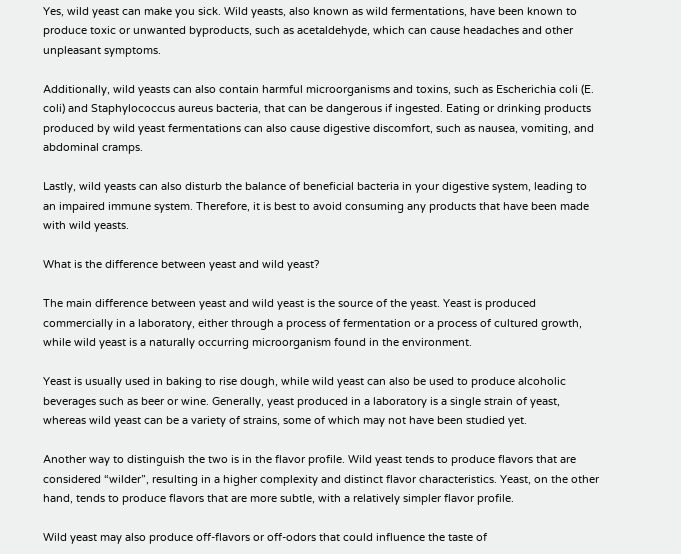Yes, wild yeast can make you sick. Wild yeasts, also known as wild fermentations, have been known to produce toxic or unwanted byproducts, such as acetaldehyde, which can cause headaches and other unpleasant symptoms.

Additionally, wild yeasts can also contain harmful microorganisms and toxins, such as Escherichia coli (E. coli) and Staphylococcus aureus bacteria, that can be dangerous if ingested. Eating or drinking products produced by wild yeast fermentations can also cause digestive discomfort, such as nausea, vomiting, and abdominal cramps.

Lastly, wild yeasts can also disturb the balance of beneficial bacteria in your digestive system, leading to an impaired immune system. Therefore, it is best to avoid consuming any products that have been made with wild yeasts.

What is the difference between yeast and wild yeast?

The main difference between yeast and wild yeast is the source of the yeast. Yeast is produced commercially in a laboratory, either through a process of fermentation or a process of cultured growth, while wild yeast is a naturally occurring microorganism found in the environment.

Yeast is usually used in baking to rise dough, while wild yeast can also be used to produce alcoholic beverages such as beer or wine. Generally, yeast produced in a laboratory is a single strain of yeast, whereas wild yeast can be a variety of strains, some of which may not have been studied yet.

Another way to distinguish the two is in the flavor profile. Wild yeast tends to produce flavors that are considered “wilder”, resulting in a higher complexity and distinct flavor characteristics. Yeast, on the other hand, tends to produce flavors that are more subtle, with a relatively simpler flavor profile.

Wild yeast may also produce off-flavors or off-odors that could influence the taste of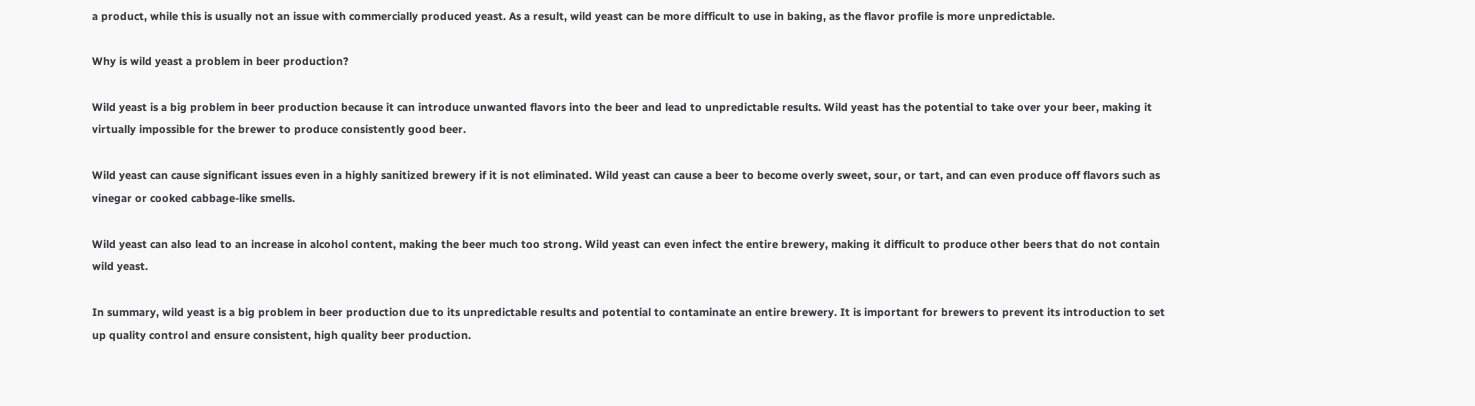a product, while this is usually not an issue with commercially produced yeast. As a result, wild yeast can be more difficult to use in baking, as the flavor profile is more unpredictable.

Why is wild yeast a problem in beer production?

Wild yeast is a big problem in beer production because it can introduce unwanted flavors into the beer and lead to unpredictable results. Wild yeast has the potential to take over your beer, making it virtually impossible for the brewer to produce consistently good beer.

Wild yeast can cause significant issues even in a highly sanitized brewery if it is not eliminated. Wild yeast can cause a beer to become overly sweet, sour, or tart, and can even produce off flavors such as vinegar or cooked cabbage-like smells.

Wild yeast can also lead to an increase in alcohol content, making the beer much too strong. Wild yeast can even infect the entire brewery, making it difficult to produce other beers that do not contain wild yeast.

In summary, wild yeast is a big problem in beer production due to its unpredictable results and potential to contaminate an entire brewery. It is important for brewers to prevent its introduction to set up quality control and ensure consistent, high quality beer production.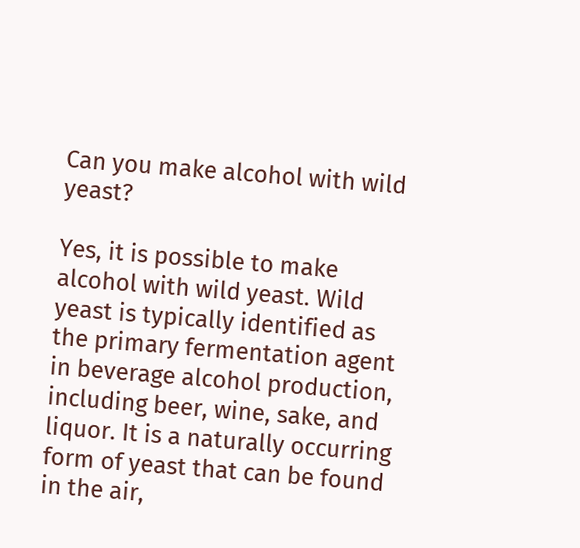Can you make alcohol with wild yeast?

Yes, it is possible to make alcohol with wild yeast. Wild yeast is typically identified as the primary fermentation agent in beverage alcohol production, including beer, wine, sake, and liquor. It is a naturally occurring form of yeast that can be found in the air,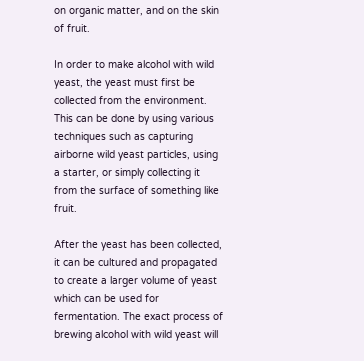on organic matter, and on the skin of fruit.

In order to make alcohol with wild yeast, the yeast must first be collected from the environment. This can be done by using various techniques such as capturing airborne wild yeast particles, using a starter, or simply collecting it from the surface of something like fruit.

After the yeast has been collected, it can be cultured and propagated to create a larger volume of yeast which can be used for fermentation. The exact process of brewing alcohol with wild yeast will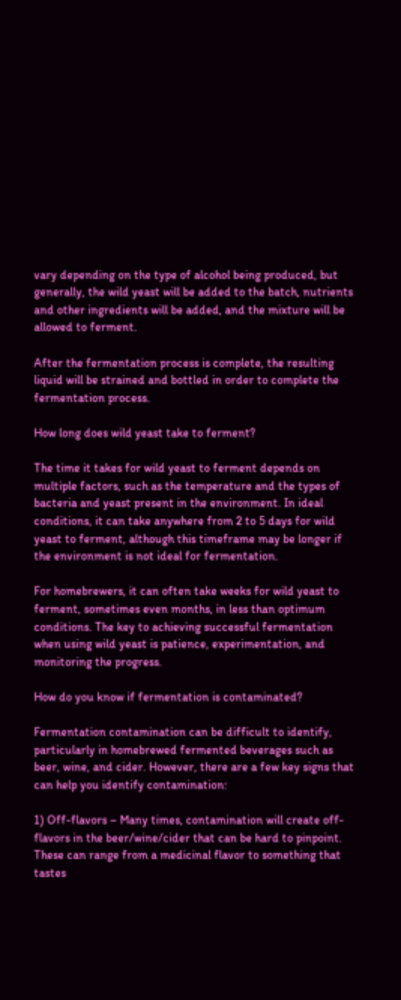vary depending on the type of alcohol being produced, but generally, the wild yeast will be added to the batch, nutrients and other ingredients will be added, and the mixture will be allowed to ferment.

After the fermentation process is complete, the resulting liquid will be strained and bottled in order to complete the fermentation process.

How long does wild yeast take to ferment?

The time it takes for wild yeast to ferment depends on multiple factors, such as the temperature and the types of bacteria and yeast present in the environment. In ideal conditions, it can take anywhere from 2 to 5 days for wild yeast to ferment, although this timeframe may be longer if the environment is not ideal for fermentation.

For homebrewers, it can often take weeks for wild yeast to ferment, sometimes even months, in less than optimum conditions. The key to achieving successful fermentation when using wild yeast is patience, experimentation, and monitoring the progress.

How do you know if fermentation is contaminated?

Fermentation contamination can be difficult to identify, particularly in homebrewed fermented beverages such as beer, wine, and cider. However, there are a few key signs that can help you identify contamination:

1) Off-flavors – Many times, contamination will create off-flavors in the beer/wine/cider that can be hard to pinpoint. These can range from a medicinal flavor to something that tastes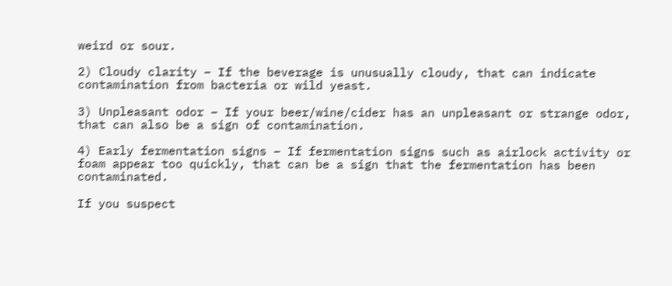weird or sour.

2) Cloudy clarity – If the beverage is unusually cloudy, that can indicate contamination from bacteria or wild yeast.

3) Unpleasant odor – If your beer/wine/cider has an unpleasant or strange odor, that can also be a sign of contamination.

4) Early fermentation signs – If fermentation signs such as airlock activity or foam appear too quickly, that can be a sign that the fermentation has been contaminated.

If you suspect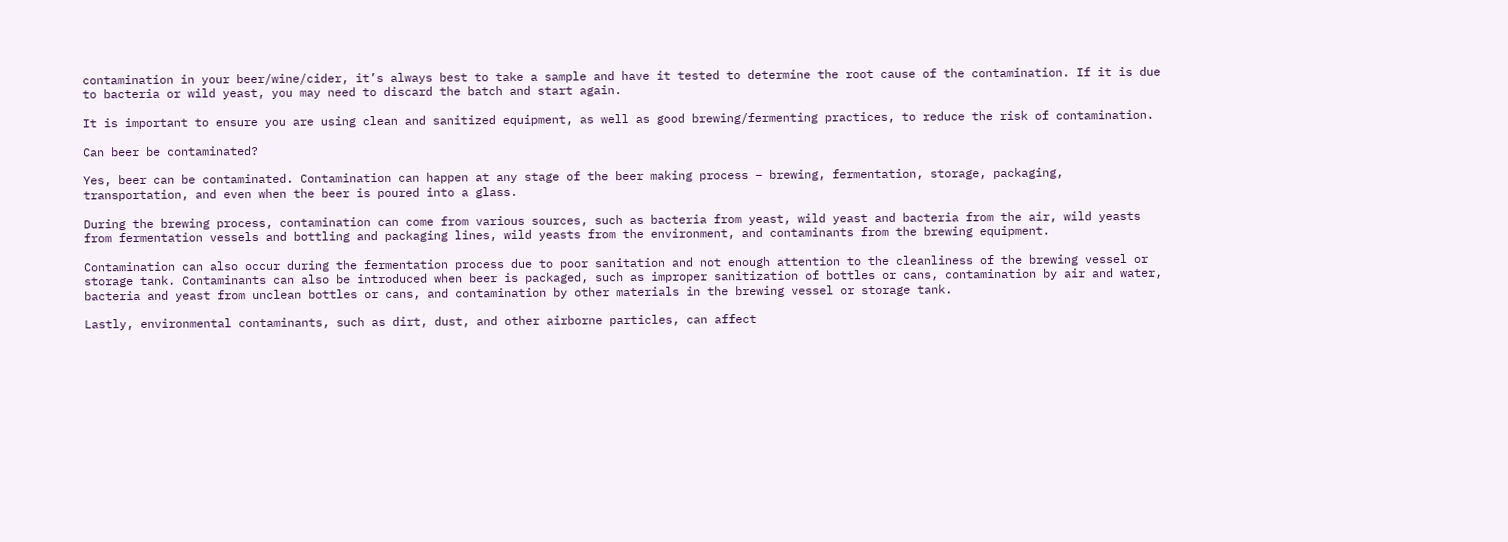contamination in your beer/wine/cider, it’s always best to take a sample and have it tested to determine the root cause of the contamination. If it is due to bacteria or wild yeast, you may need to discard the batch and start again.

It is important to ensure you are using clean and sanitized equipment, as well as good brewing/fermenting practices, to reduce the risk of contamination.

Can beer be contaminated?

Yes, beer can be contaminated. Contamination can happen at any stage of the beer making process – brewing, fermentation, storage, packaging, transportation, and even when the beer is poured into a glass.

During the brewing process, contamination can come from various sources, such as bacteria from yeast, wild yeast and bacteria from the air, wild yeasts from fermentation vessels and bottling and packaging lines, wild yeasts from the environment, and contaminants from the brewing equipment.

Contamination can also occur during the fermentation process due to poor sanitation and not enough attention to the cleanliness of the brewing vessel or storage tank. Contaminants can also be introduced when beer is packaged, such as improper sanitization of bottles or cans, contamination by air and water, bacteria and yeast from unclean bottles or cans, and contamination by other materials in the brewing vessel or storage tank.

Lastly, environmental contaminants, such as dirt, dust, and other airborne particles, can affect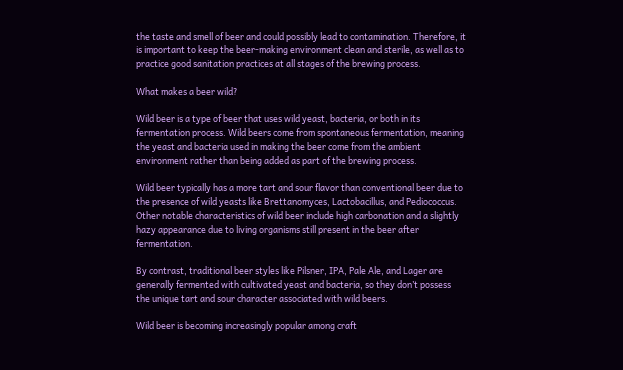the taste and smell of beer and could possibly lead to contamination. Therefore, it is important to keep the beer-making environment clean and sterile, as well as to practice good sanitation practices at all stages of the brewing process.

What makes a beer wild?

Wild beer is a type of beer that uses wild yeast, bacteria, or both in its fermentation process. Wild beers come from spontaneous fermentation, meaning the yeast and bacteria used in making the beer come from the ambient environment rather than being added as part of the brewing process.

Wild beer typically has a more tart and sour flavor than conventional beer due to the presence of wild yeasts like Brettanomyces, Lactobacillus, and Pediococcus. Other notable characteristics of wild beer include high carbonation and a slightly hazy appearance due to living organisms still present in the beer after fermentation.

By contrast, traditional beer styles like Pilsner, IPA, Pale Ale, and Lager are generally fermented with cultivated yeast and bacteria, so they don’t possess the unique tart and sour character associated with wild beers.

Wild beer is becoming increasingly popular among craft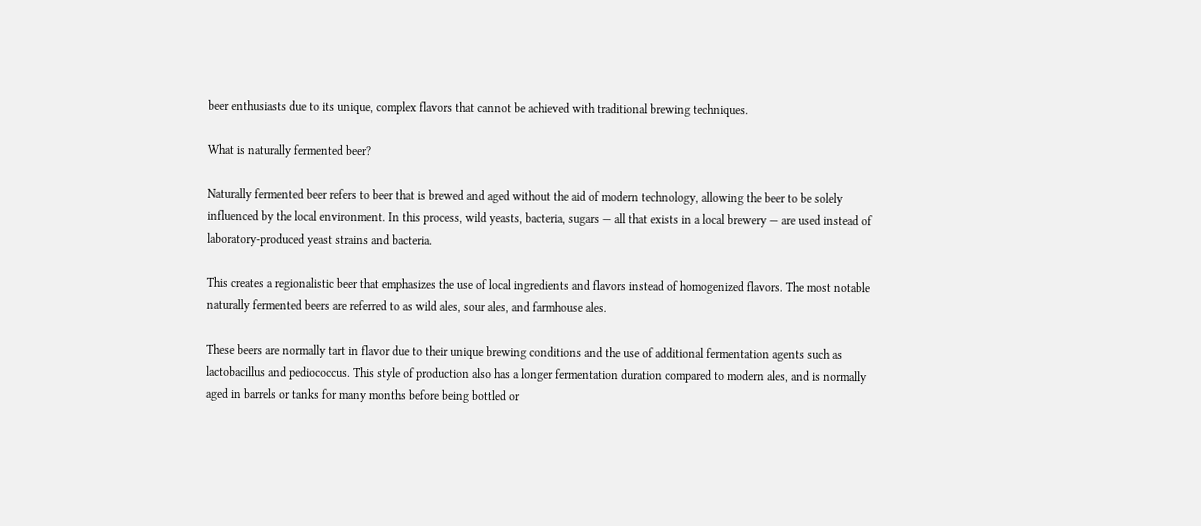beer enthusiasts due to its unique, complex flavors that cannot be achieved with traditional brewing techniques.

What is naturally fermented beer?

Naturally fermented beer refers to beer that is brewed and aged without the aid of modern technology, allowing the beer to be solely influenced by the local environment. In this process, wild yeasts, bacteria, sugars — all that exists in a local brewery — are used instead of laboratory-produced yeast strains and bacteria.

This creates a regionalistic beer that emphasizes the use of local ingredients and flavors instead of homogenized flavors. The most notable naturally fermented beers are referred to as wild ales, sour ales, and farmhouse ales.

These beers are normally tart in flavor due to their unique brewing conditions and the use of additional fermentation agents such as lactobacillus and pediococcus. This style of production also has a longer fermentation duration compared to modern ales, and is normally aged in barrels or tanks for many months before being bottled or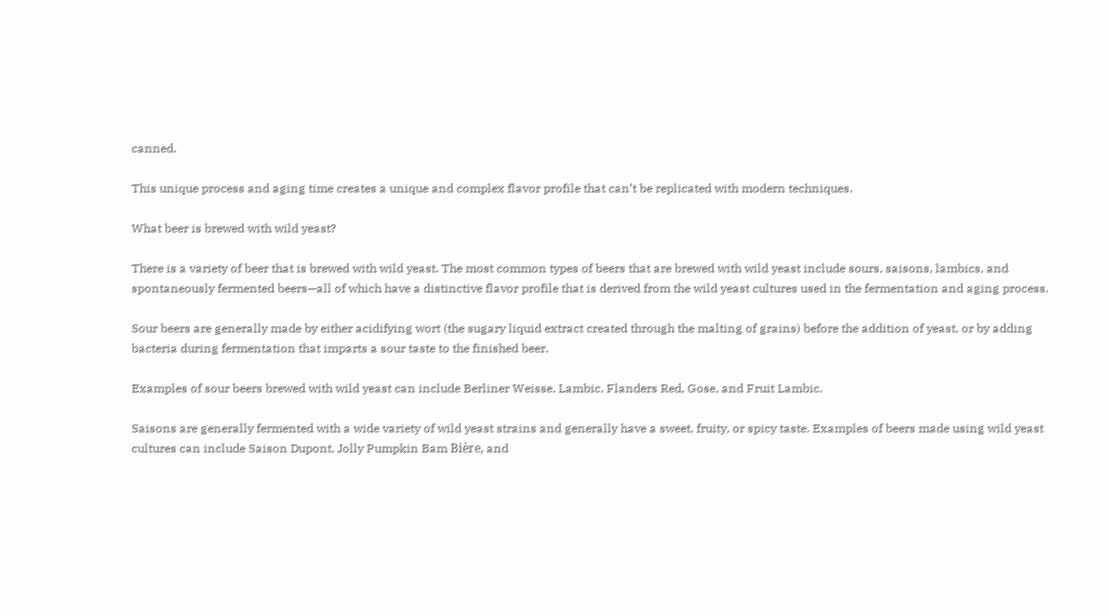canned.

This unique process and aging time creates a unique and complex flavor profile that can’t be replicated with modern techniques.

What beer is brewed with wild yeast?

There is a variety of beer that is brewed with wild yeast. The most common types of beers that are brewed with wild yeast include sours, saisons, lambics, and spontaneously fermented beers—all of which have a distinctive flavor profile that is derived from the wild yeast cultures used in the fermentation and aging process.

Sour beers are generally made by either acidifying wort (the sugary liquid extract created through the malting of grains) before the addition of yeast, or by adding bacteria during fermentation that imparts a sour taste to the finished beer.

Examples of sour beers brewed with wild yeast can include Berliner Weisse, Lambic, Flanders Red, Gose, and Fruit Lambic.

Saisons are generally fermented with a wide variety of wild yeast strains and generally have a sweet, fruity, or spicy taste. Examples of beers made using wild yeast cultures can include Saison Dupont, Jolly Pumpkin Bam Bière, and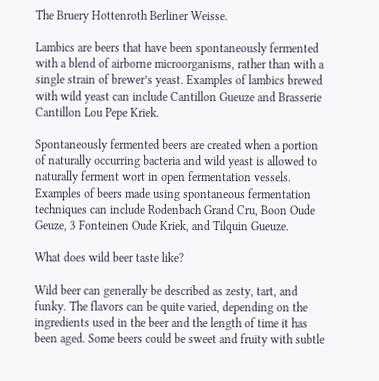The Bruery Hottenroth Berliner Weisse.

Lambics are beers that have been spontaneously fermented with a blend of airborne microorganisms, rather than with a single strain of brewer’s yeast. Examples of lambics brewed with wild yeast can include Cantillon Gueuze and Brasserie Cantillon Lou Pepe Kriek.

Spontaneously fermented beers are created when a portion of naturally occurring bacteria and wild yeast is allowed to naturally ferment wort in open fermentation vessels. Examples of beers made using spontaneous fermentation techniques can include Rodenbach Grand Cru, Boon Oude Geuze, 3 Fonteinen Oude Kriek, and Tilquin Gueuze.

What does wild beer taste like?

Wild beer can generally be described as zesty, tart, and funky. The flavors can be quite varied, depending on the ingredients used in the beer and the length of time it has been aged. Some beers could be sweet and fruity with subtle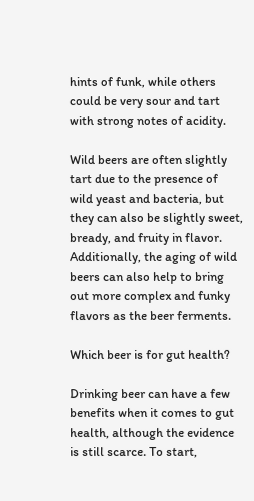hints of funk, while others could be very sour and tart with strong notes of acidity.

Wild beers are often slightly tart due to the presence of wild yeast and bacteria, but they can also be slightly sweet, bready, and fruity in flavor. Additionally, the aging of wild beers can also help to bring out more complex and funky flavors as the beer ferments.

Which beer is for gut health?

Drinking beer can have a few benefits when it comes to gut health, although the evidence is still scarce. To start,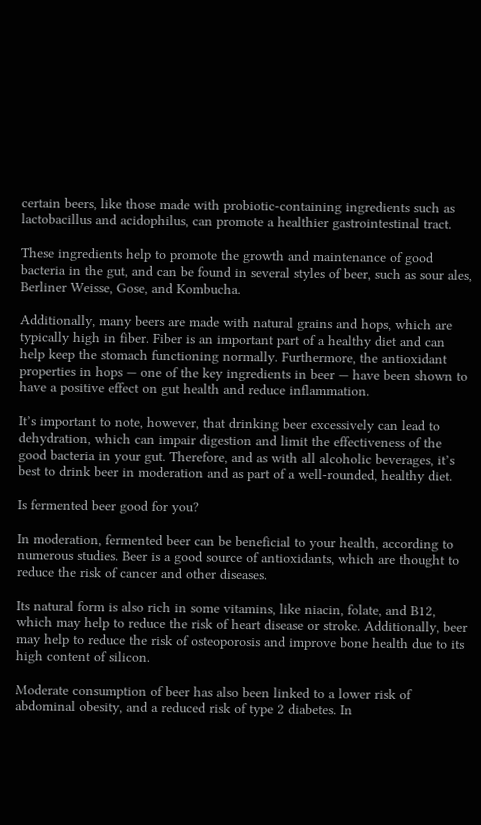certain beers, like those made with probiotic-containing ingredients such as lactobacillus and acidophilus, can promote a healthier gastrointestinal tract.

These ingredients help to promote the growth and maintenance of good bacteria in the gut, and can be found in several styles of beer, such as sour ales, Berliner Weisse, Gose, and Kombucha.

Additionally, many beers are made with natural grains and hops, which are typically high in fiber. Fiber is an important part of a healthy diet and can help keep the stomach functioning normally. Furthermore, the antioxidant properties in hops — one of the key ingredients in beer — have been shown to have a positive effect on gut health and reduce inflammation.

It’s important to note, however, that drinking beer excessively can lead to dehydration, which can impair digestion and limit the effectiveness of the good bacteria in your gut. Therefore, and as with all alcoholic beverages, it’s best to drink beer in moderation and as part of a well-rounded, healthy diet.

Is fermented beer good for you?

In moderation, fermented beer can be beneficial to your health, according to numerous studies. Beer is a good source of antioxidants, which are thought to reduce the risk of cancer and other diseases.

Its natural form is also rich in some vitamins, like niacin, folate, and B12, which may help to reduce the risk of heart disease or stroke. Additionally, beer may help to reduce the risk of osteoporosis and improve bone health due to its high content of silicon.

Moderate consumption of beer has also been linked to a lower risk of abdominal obesity, and a reduced risk of type 2 diabetes. In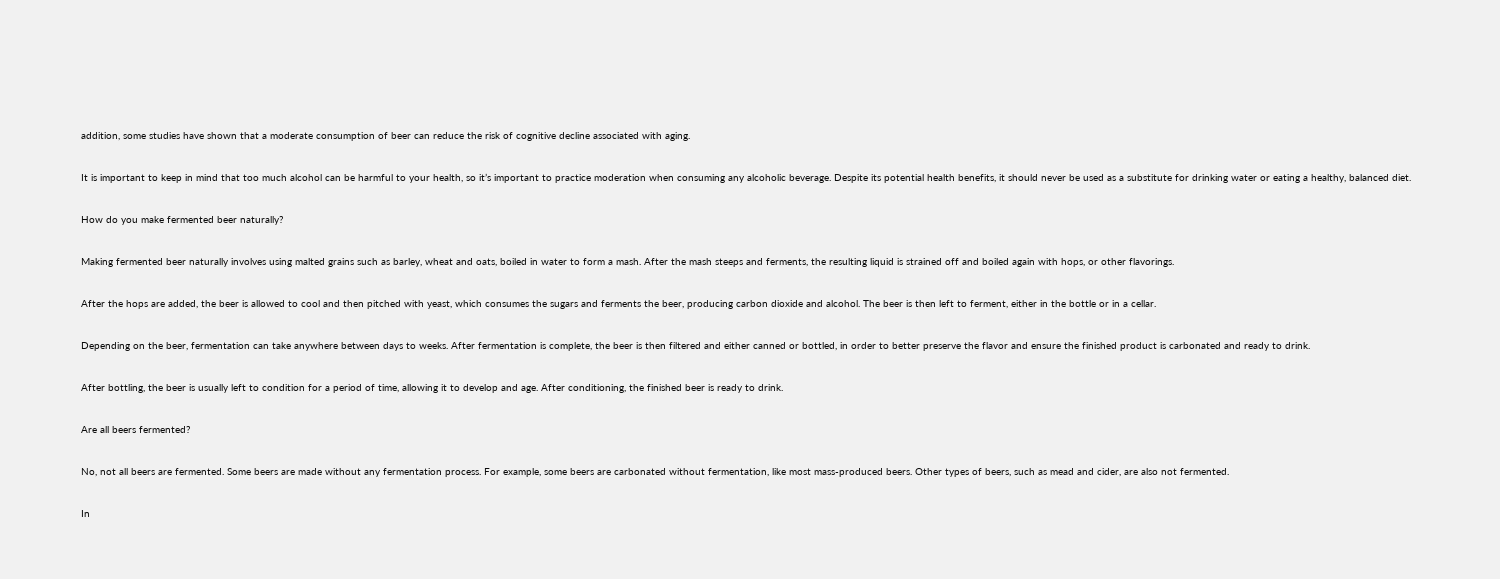addition, some studies have shown that a moderate consumption of beer can reduce the risk of cognitive decline associated with aging.

It is important to keep in mind that too much alcohol can be harmful to your health, so it’s important to practice moderation when consuming any alcoholic beverage. Despite its potential health benefits, it should never be used as a substitute for drinking water or eating a healthy, balanced diet.

How do you make fermented beer naturally?

Making fermented beer naturally involves using malted grains such as barley, wheat and oats, boiled in water to form a mash. After the mash steeps and ferments, the resulting liquid is strained off and boiled again with hops, or other flavorings.

After the hops are added, the beer is allowed to cool and then pitched with yeast, which consumes the sugars and ferments the beer, producing carbon dioxide and alcohol. The beer is then left to ferment, either in the bottle or in a cellar.

Depending on the beer, fermentation can take anywhere between days to weeks. After fermentation is complete, the beer is then filtered and either canned or bottled, in order to better preserve the flavor and ensure the finished product is carbonated and ready to drink.

After bottling, the beer is usually left to condition for a period of time, allowing it to develop and age. After conditioning, the finished beer is ready to drink.

Are all beers fermented?

No, not all beers are fermented. Some beers are made without any fermentation process. For example, some beers are carbonated without fermentation, like most mass-produced beers. Other types of beers, such as mead and cider, are also not fermented.

In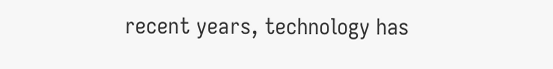recent years, technology has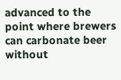advanced to the point where brewers can carbonate beer without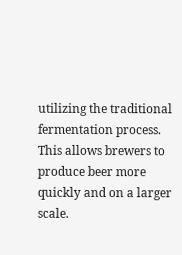utilizing the traditional fermentation process. This allows brewers to produce beer more quickly and on a larger scale.